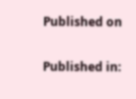Published on

Published in: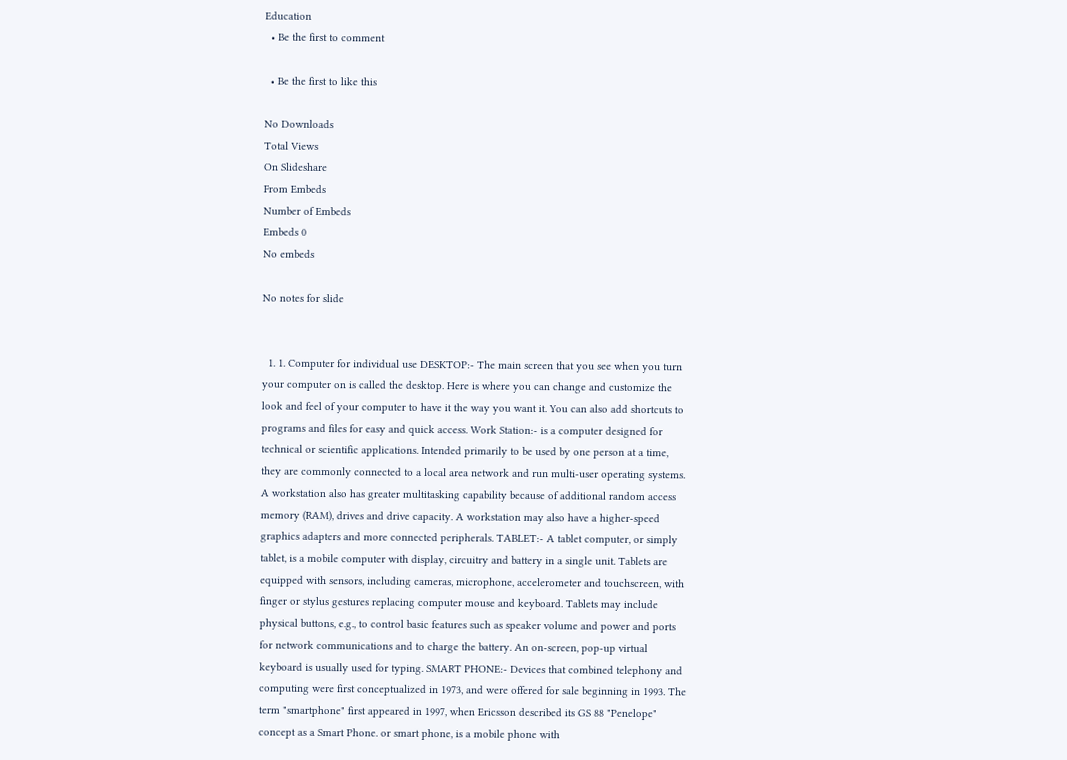Education
  • Be the first to comment

  • Be the first to like this

No Downloads
Total Views
On Slideshare
From Embeds
Number of Embeds
Embeds 0
No embeds

No notes for slide


  1. 1. Computer for individual use DESKTOP:- The main screen that you see when you turn your computer on is called the desktop. Here is where you can change and customize the look and feel of your computer to have it the way you want it. You can also add shortcuts to programs and files for easy and quick access. Work Station:- is a computer designed for technical or scientific applications. Intended primarily to be used by one person at a time, they are commonly connected to a local area network and run multi-user operating systems. A workstation also has greater multitasking capability because of additional random access memory (RAM), drives and drive capacity. A workstation may also have a higher-speed graphics adapters and more connected peripherals. TABLET:- A tablet computer, or simply tablet, is a mobile computer with display, circuitry and battery in a single unit. Tablets are equipped with sensors, including cameras, microphone, accelerometer and touchscreen, with finger or stylus gestures replacing computer mouse and keyboard. Tablets may include physical buttons, e.g., to control basic features such as speaker volume and power and ports for network communications and to charge the battery. An on-screen, pop-up virtual keyboard is usually used for typing. SMART PHONE:- Devices that combined telephony and computing were first conceptualized in 1973, and were offered for sale beginning in 1993. The term "smartphone" first appeared in 1997, when Ericsson described its GS 88 "Penelope" concept as a Smart Phone. or smart phone, is a mobile phone with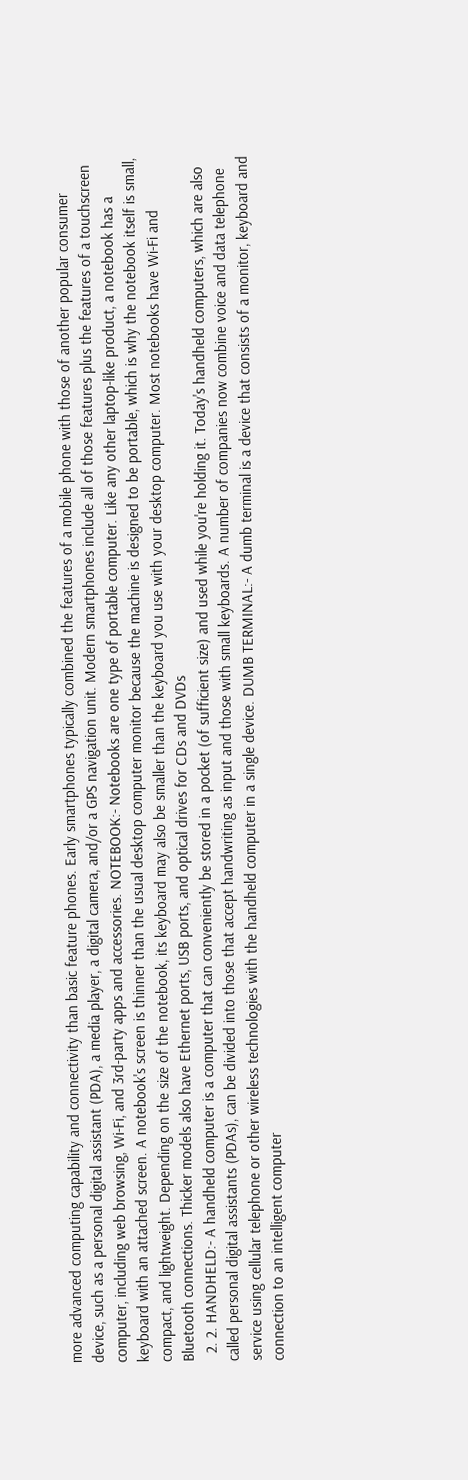more advanced computing capability and connectivity than basic feature phones. Early smartphones typically combined the features of a mobile phone with those of another popular consumer device, such as a personal digital assistant (PDA), a media player, a digital camera, and/or a GPS navigation unit. Modern smartphones include all of those features plus the features of a touchscreen computer, including web browsing, Wi-Fi, and 3rd-party apps and accessories. NOTEBOOK:- Notebooks are one type of portable computer. Like any other laptop-like product, a notebook has a keyboard with an attached screen. A notebook's screen is thinner than the usual desktop computer monitor because the machine is designed to be portable, which is why the notebook itself is small, compact, and lightweight. Depending on the size of the notebook, its keyboard may also be smaller than the keyboard you use with your desktop computer. Most notebooks have Wi-Fi and Bluetooth connections. Thicker models also have Ethernet ports, USB ports, and optical drives for CDs and DVDs
  2. 2. HANDHELD:- A handheld computer is a computer that can conveniently be stored in a pocket (of sufficient size) and used while you're holding it. Today's handheld computers, which are also called personal digital assistants (PDAs), can be divided into those that accept handwriting as input and those with small keyboards. A number of companies now combine voice and data telephone service using cellular telephone or other wireless technologies with the handheld computer in a single device. DUMB TERMINAL:- A dumb terminal is a device that consists of a monitor, keyboard and connection to an intelligent computer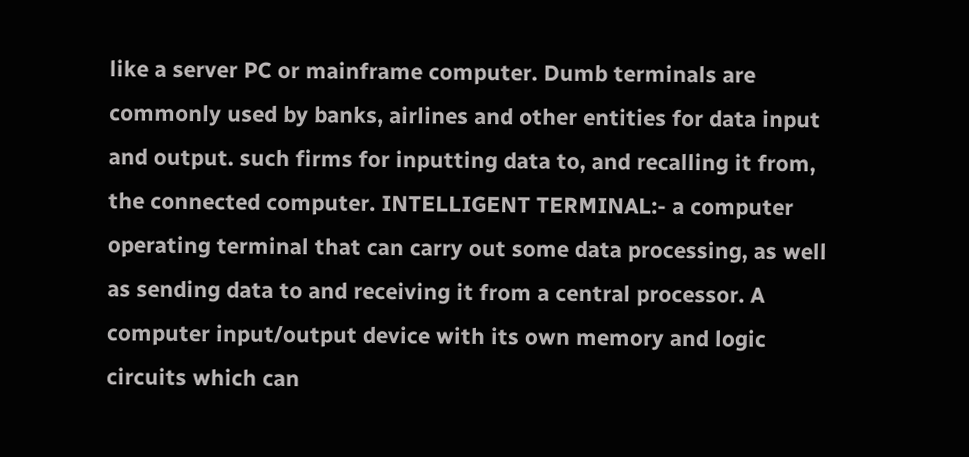like a server PC or mainframe computer. Dumb terminals are commonly used by banks, airlines and other entities for data input and output. such firms for inputting data to, and recalling it from, the connected computer. INTELLIGENT TERMINAL:- a computer operating terminal that can carry out some data processing, as well as sending data to and receiving it from a central processor. A computer input/output device with its own memory and logic circuits which can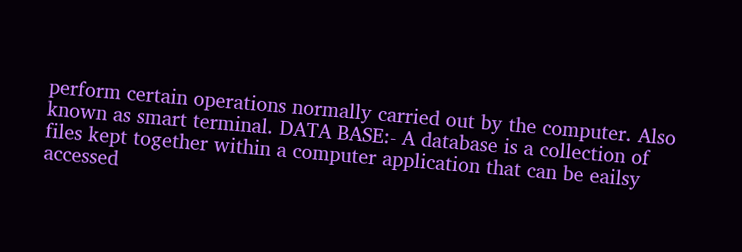perform certain operations normally carried out by the computer. Also known as smart terminal. DATA BASE:- A database is a collection of files kept together within a computer application that can be eailsy accessed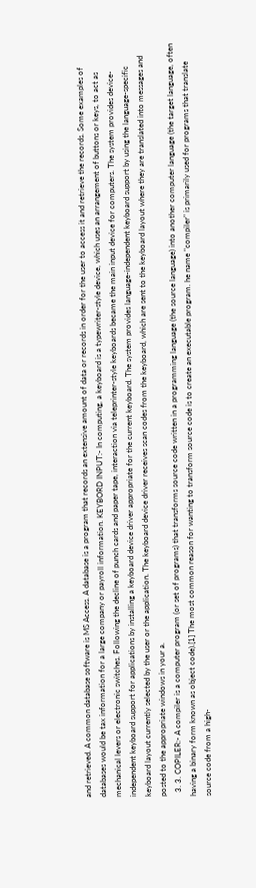and retrieved. A common database software is MS Access. A database is a program that records an extensive amount of data or records in order for the user to access it and retrieve the records. Some examples of databases would be tax information for a large company or payroll information. KEYBORD INPUT:- In computing, a keyboard is a typewriter-style device, which uses an arrangement of buttons or keys, to act as mechanical levers or electronic switches. Following the decline of punch cards and paper tape, interaction via teleprinter-style keyboards became the main input device for computers. The system provides device-independent keyboard support for applications by installing a keyboard device driver appropriate for the current keyboard. The system provides language-independent keyboard support by using the language-specific keyboard layout currently selected by the user or the application. The keyboard device driver receives scan codes from the keyboard, which are sent to the keyboard layout where they are translated into messages and posted to the appropriate windows in your a.
  3. 3. COPILER:- A compiler is a computer program (or set of programs) that transforms source code written in a programming language (the source language) into another computer language (the target language, often having a binary form known as object code).[1] The most common reason for wanting to transform source code is to create an executable program. he name "compiler" is primarily used for programs that translate source code from a high-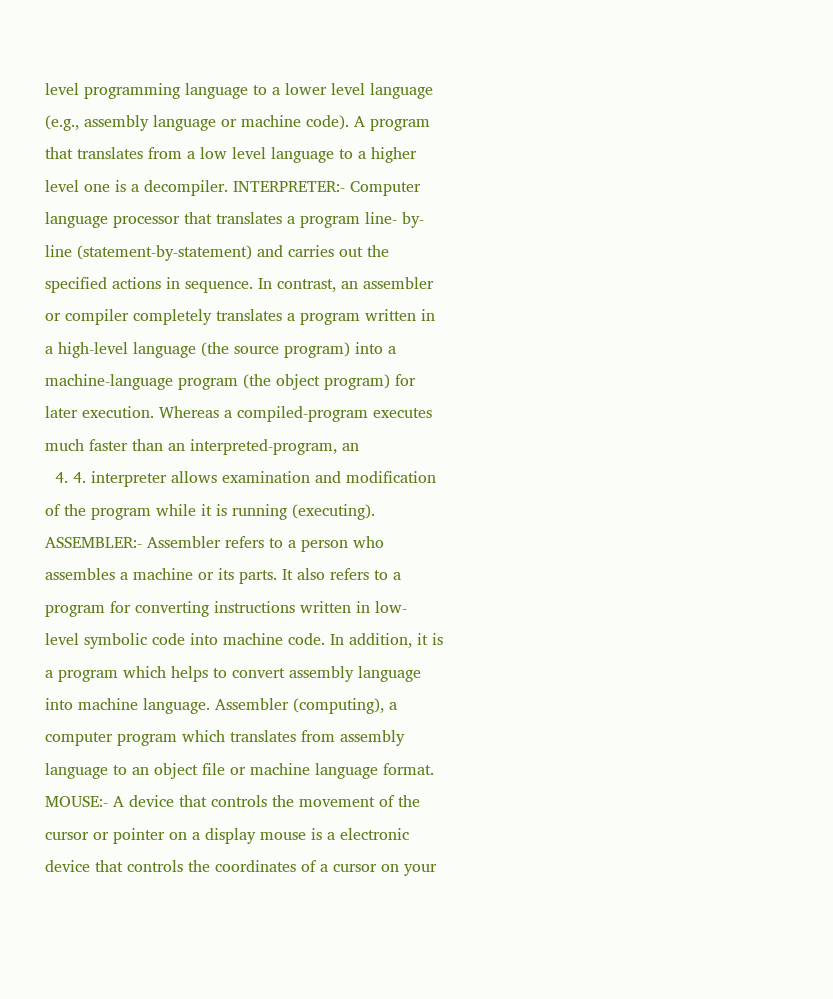level programming language to a lower level language (e.g., assembly language or machine code). A program that translates from a low level language to a higher level one is a decompiler. INTERPRETER:- Computer language processor that translates a program line- by-line (statement-by-statement) and carries out the specified actions in sequence. In contrast, an assembler or compiler completely translates a program written in a high-level language (the source program) into a machine-language program (the object program) for later execution. Whereas a compiled-program executes much faster than an interpreted-program, an
  4. 4. interpreter allows examination and modification of the program while it is running (executing). ASSEMBLER:- Assembler refers to a person who assembles a machine or its parts. It also refers to a program for converting instructions written in low- level symbolic code into machine code. In addition, it is a program which helps to convert assembly language into machine language. Assembler (computing), a computer program which translates from assembly language to an object file or machine language format. MOUSE:- A device that controls the movement of the cursor or pointer on a display mouse is a electronic device that controls the coordinates of a cursor on your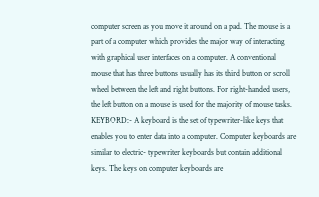computer screen as you move it around on a pad. The mouse is a part of a computer which provides the major way of interacting with graphical user interfaces on a computer. A conventional mouse that has three buttons usually has its third button or scroll wheel between the left and right buttons. For right-handed users, the left button on a mouse is used for the majority of mouse tasks. KEYBORD:- A keyboard is the set of typewriter-like keys that enables you to enter data into a computer. Computer keyboards are similar to electric- typewriter keyboards but contain additional keys. The keys on computer keyboards are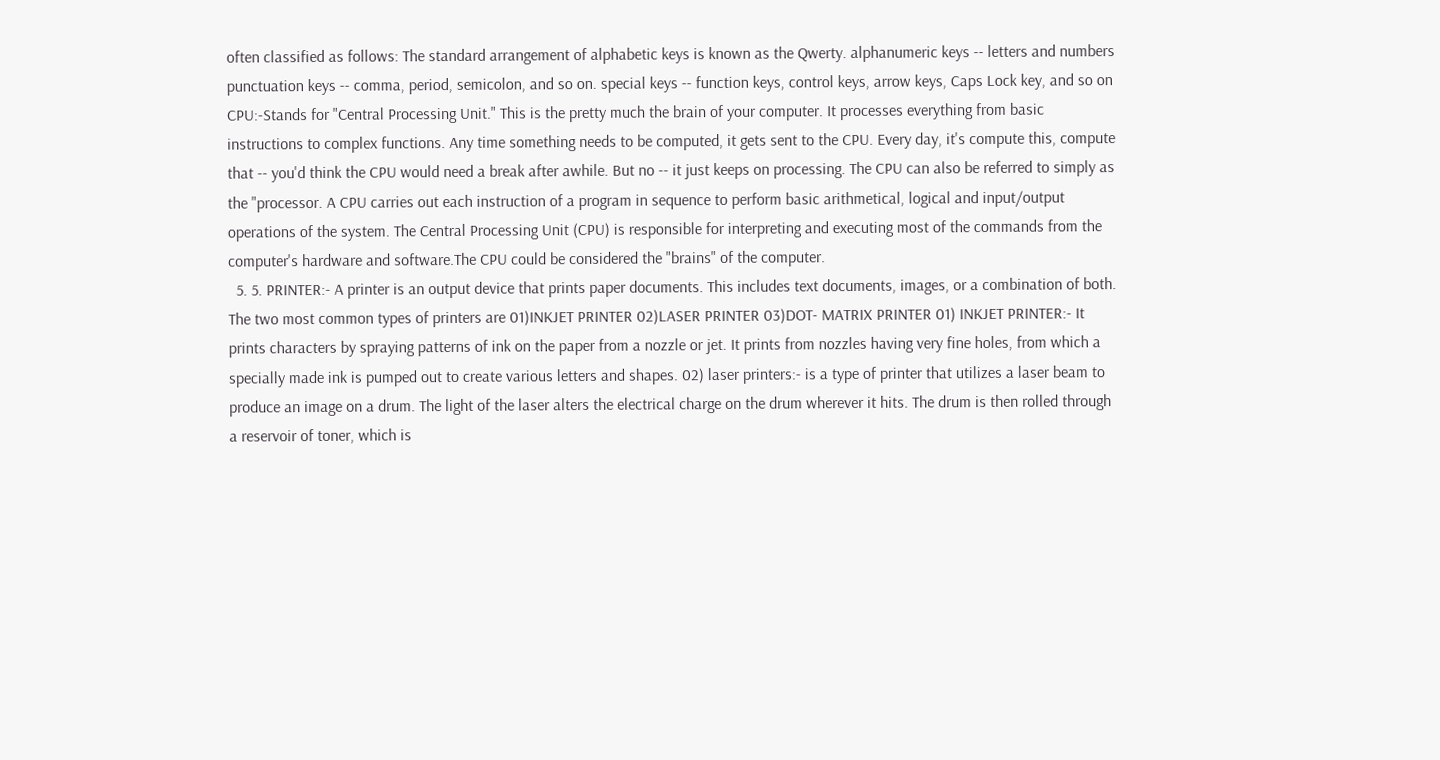often classified as follows: The standard arrangement of alphabetic keys is known as the Qwerty. alphanumeric keys -- letters and numbers punctuation keys -- comma, period, semicolon, and so on. special keys -- function keys, control keys, arrow keys, Caps Lock key, and so on CPU:-Stands for "Central Processing Unit." This is the pretty much the brain of your computer. It processes everything from basic instructions to complex functions. Any time something needs to be computed, it gets sent to the CPU. Every day, it's compute this, compute that -- you'd think the CPU would need a break after awhile. But no -- it just keeps on processing. The CPU can also be referred to simply as the "processor. A CPU carries out each instruction of a program in sequence to perform basic arithmetical, logical and input/output operations of the system. The Central Processing Unit (CPU) is responsible for interpreting and executing most of the commands from the computer's hardware and software.The CPU could be considered the "brains" of the computer.
  5. 5. PRINTER:- A printer is an output device that prints paper documents. This includes text documents, images, or a combination of both. The two most common types of printers are 01)INKJET PRINTER 02)LASER PRINTER 03)DOT- MATRIX PRINTER 01) INKJET PRINTER:- It prints characters by spraying patterns of ink on the paper from a nozzle or jet. It prints from nozzles having very fine holes, from which a specially made ink is pumped out to create various letters and shapes. 02) laser printers:- is a type of printer that utilizes a laser beam to produce an image on a drum. The light of the laser alters the electrical charge on the drum wherever it hits. The drum is then rolled through a reservoir of toner, which is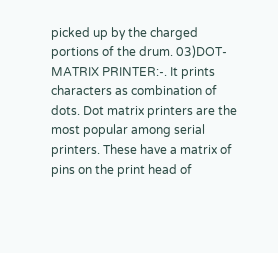picked up by the charged portions of the drum. 03)DOT-MATRIX PRINTER:-. It prints characters as combination of dots. Dot matrix printers are the most popular among serial printers. These have a matrix of pins on the print head of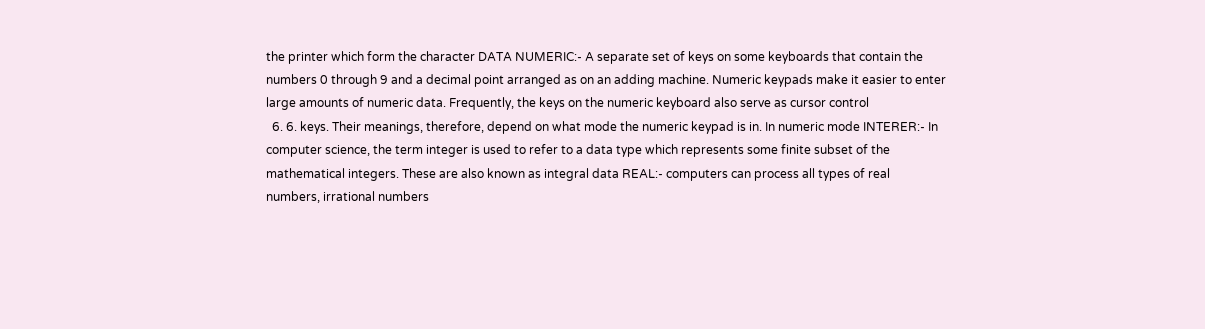the printer which form the character DATA NUMERIC:- A separate set of keys on some keyboards that contain the numbers 0 through 9 and a decimal point arranged as on an adding machine. Numeric keypads make it easier to enter large amounts of numeric data. Frequently, the keys on the numeric keyboard also serve as cursor control
  6. 6. keys. Their meanings, therefore, depend on what mode the numeric keypad is in. In numeric mode INTERER:- In computer science, the term integer is used to refer to a data type which represents some finite subset of the mathematical integers. These are also known as integral data REAL:- computers can process all types of real numbers, irrational numbers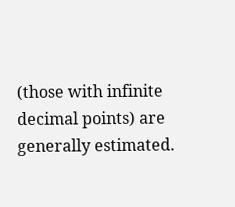(those with infinite decimal points) are generally estimated.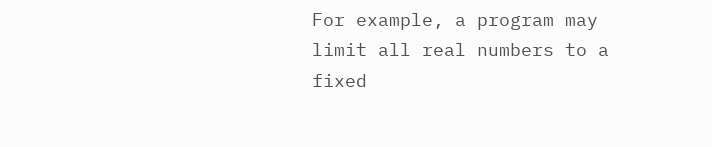For example, a program may limit all real numbers to a fixed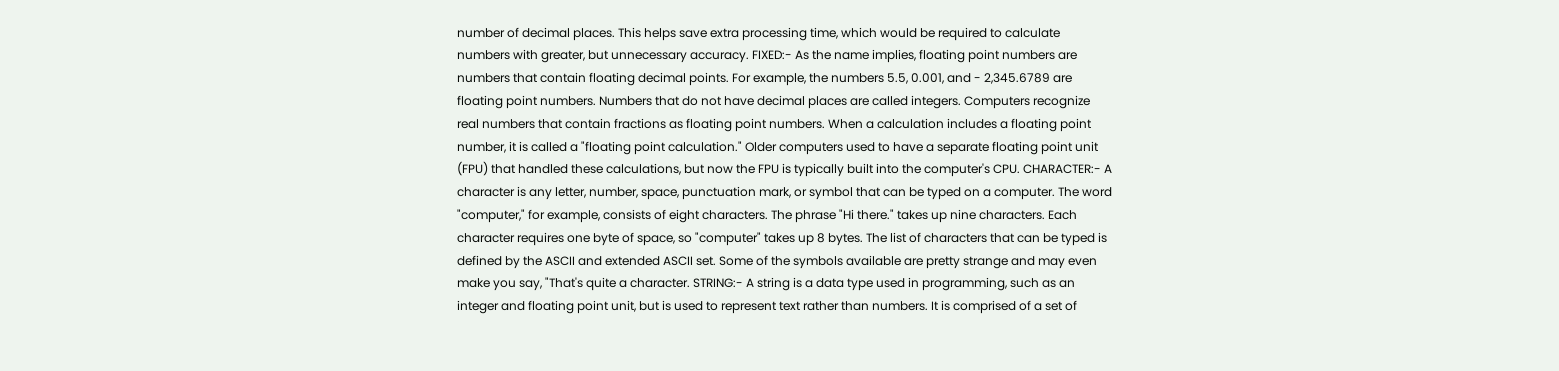number of decimal places. This helps save extra processing time, which would be required to calculate numbers with greater, but unnecessary accuracy. FIXED:- As the name implies, floating point numbers are numbers that contain floating decimal points. For example, the numbers 5.5, 0.001, and - 2,345.6789 are floating point numbers. Numbers that do not have decimal places are called integers. Computers recognize real numbers that contain fractions as floating point numbers. When a calculation includes a floating point number, it is called a "floating point calculation." Older computers used to have a separate floating point unit (FPU) that handled these calculations, but now the FPU is typically built into the computer's CPU. CHARACTER:- A character is any letter, number, space, punctuation mark, or symbol that can be typed on a computer. The word "computer," for example, consists of eight characters. The phrase "Hi there." takes up nine characters. Each character requires one byte of space, so "computer" takes up 8 bytes. The list of characters that can be typed is defined by the ASCII and extended ASCII set. Some of the symbols available are pretty strange and may even make you say, "That's quite a character. STRING:- A string is a data type used in programming, such as an integer and floating point unit, but is used to represent text rather than numbers. It is comprised of a set of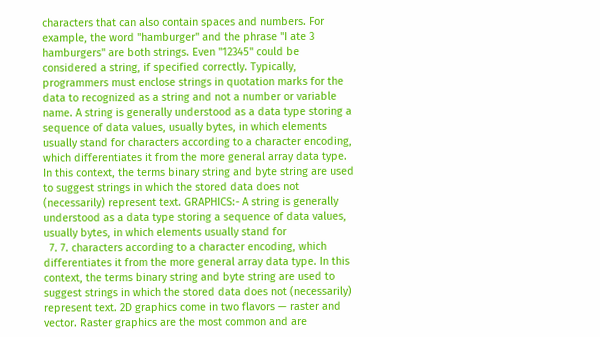characters that can also contain spaces and numbers. For example, the word "hamburger" and the phrase "I ate 3 hamburgers" are both strings. Even "12345" could be considered a string, if specified correctly. Typically, programmers must enclose strings in quotation marks for the data to recognized as a string and not a number or variable name. A string is generally understood as a data type storing a sequence of data values, usually bytes, in which elements usually stand for characters according to a character encoding, which differentiates it from the more general array data type. In this context, the terms binary string and byte string are used to suggest strings in which the stored data does not (necessarily) represent text. GRAPHICS:- A string is generally understood as a data type storing a sequence of data values, usually bytes, in which elements usually stand for
  7. 7. characters according to a character encoding, which differentiates it from the more general array data type. In this context, the terms binary string and byte string are used to suggest strings in which the stored data does not (necessarily) represent text. 2D graphics come in two flavors — raster and vector. Raster graphics are the most common and are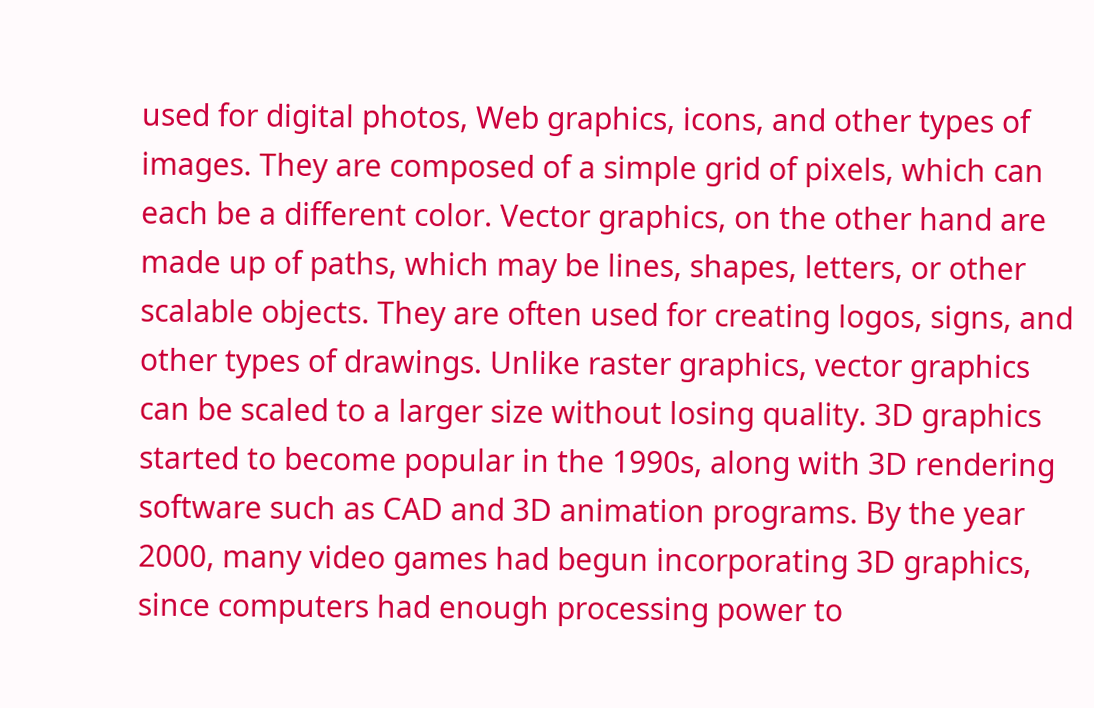used for digital photos, Web graphics, icons, and other types of images. They are composed of a simple grid of pixels, which can each be a different color. Vector graphics, on the other hand are made up of paths, which may be lines, shapes, letters, or other scalable objects. They are often used for creating logos, signs, and other types of drawings. Unlike raster graphics, vector graphics can be scaled to a larger size without losing quality. 3D graphics started to become popular in the 1990s, along with 3D rendering software such as CAD and 3D animation programs. By the year 2000, many video games had begun incorporating 3D graphics, since computers had enough processing power to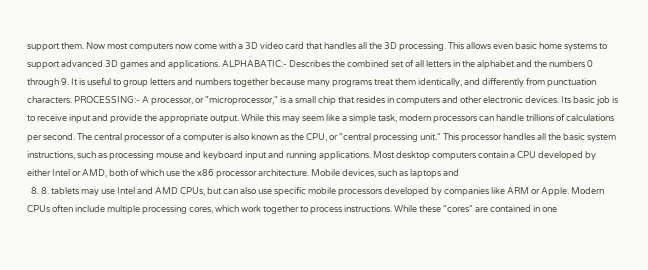support them. Now most computers now come with a 3D video card that handles all the 3D processing. This allows even basic home systems to support advanced 3D games and applications. ALPHABATIC:- Describes the combined set of all letters in the alphabet and the numbers 0 through 9. It is useful to group letters and numbers together because many programs treat them identically, and differently from punctuation characters. PROCESSING:- A processor, or "microprocessor," is a small chip that resides in computers and other electronic devices. Its basic job is to receive input and provide the appropriate output. While this may seem like a simple task, modern processors can handle trillions of calculations per second. The central processor of a computer is also known as the CPU, or "central processing unit." This processor handles all the basic system instructions, such as processing mouse and keyboard input and running applications. Most desktop computers contain a CPU developed by either Intel or AMD, both of which use the x86 processor architecture. Mobile devices, such as laptops and
  8. 8. tablets may use Intel and AMD CPUs, but can also use specific mobile processors developed by companies like ARM or Apple. Modern CPUs often include multiple processing cores, which work together to process instructions. While these "cores" are contained in one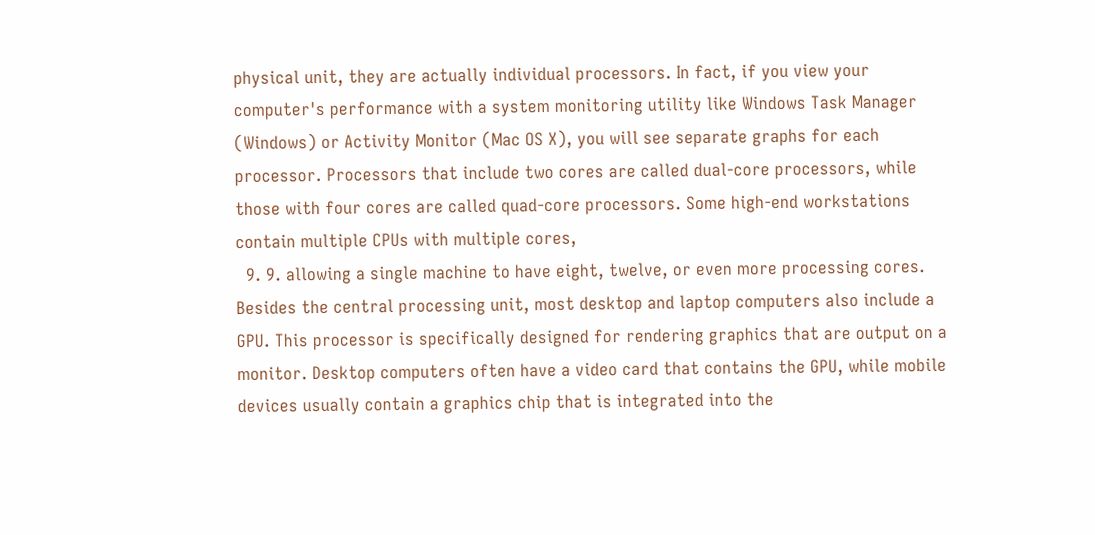physical unit, they are actually individual processors. In fact, if you view your computer's performance with a system monitoring utility like Windows Task Manager (Windows) or Activity Monitor (Mac OS X), you will see separate graphs for each processor. Processors that include two cores are called dual-core processors, while those with four cores are called quad-core processors. Some high-end workstations contain multiple CPUs with multiple cores,
  9. 9. allowing a single machine to have eight, twelve, or even more processing cores. Besides the central processing unit, most desktop and laptop computers also include a GPU. This processor is specifically designed for rendering graphics that are output on a monitor. Desktop computers often have a video card that contains the GPU, while mobile devices usually contain a graphics chip that is integrated into the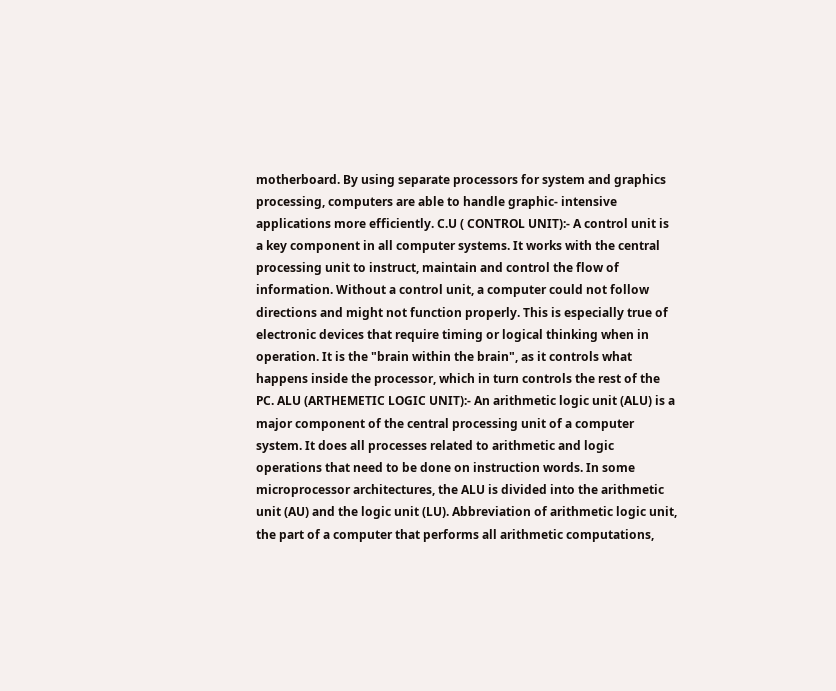motherboard. By using separate processors for system and graphics processing, computers are able to handle graphic- intensive applications more efficiently. C.U ( CONTROL UNIT):- A control unit is a key component in all computer systems. It works with the central processing unit to instruct, maintain and control the flow of information. Without a control unit, a computer could not follow directions and might not function properly. This is especially true of electronic devices that require timing or logical thinking when in operation. It is the "brain within the brain", as it controls what happens inside the processor, which in turn controls the rest of the PC. ALU (ARTHEMETIC LOGIC UNIT):- An arithmetic logic unit (ALU) is a major component of the central processing unit of a computer system. It does all processes related to arithmetic and logic operations that need to be done on instruction words. In some microprocessor architectures, the ALU is divided into the arithmetic unit (AU) and the logic unit (LU). Abbreviation of arithmetic logic unit, the part of a computer that performs all arithmetic computations,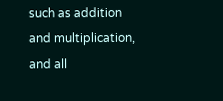such as addition and multiplication, and all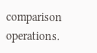comparison operations.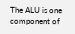The ALU is one component of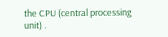the CPU (central processing unit) .